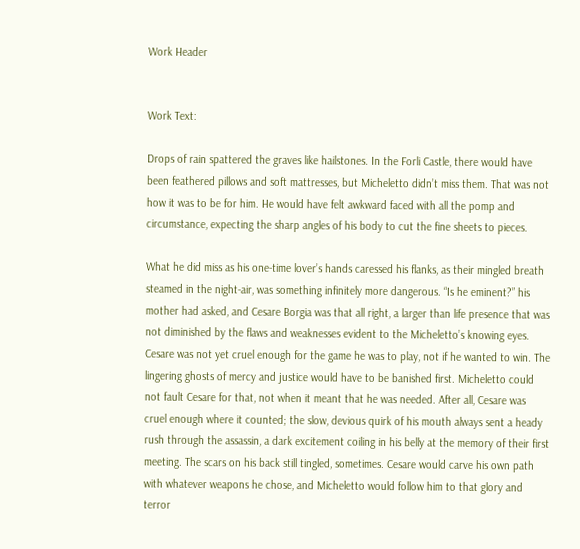Work Header


Work Text:

Drops of rain spattered the graves like hailstones. In the Forli Castle, there would have been feathered pillows and soft mattresses, but Micheletto didn’t miss them. That was not how it was to be for him. He would have felt awkward faced with all the pomp and circumstance, expecting the sharp angles of his body to cut the fine sheets to pieces.

What he did miss as his one-time lover’s hands caressed his flanks, as their mingled breath steamed in the night-air, was something infinitely more dangerous. “Is he eminent?” his mother had asked, and Cesare Borgia was that all right, a larger than life presence that was not diminished by the flaws and weaknesses evident to the Micheletto’s knowing eyes. Cesare was not yet cruel enough for the game he was to play, not if he wanted to win. The lingering ghosts of mercy and justice would have to be banished first. Micheletto could not fault Cesare for that, not when it meant that he was needed. After all, Cesare was cruel enough where it counted; the slow, devious quirk of his mouth always sent a heady rush through the assassin, a dark excitement coiling in his belly at the memory of their first meeting. The scars on his back still tingled, sometimes. Cesare would carve his own path with whatever weapons he chose, and Micheletto would follow him to that glory and terror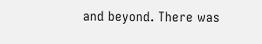and beyond. There was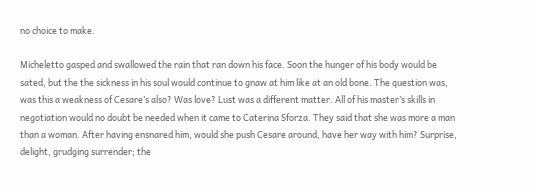no choice to make.

Micheletto gasped and swallowed the rain that ran down his face. Soon the hunger of his body would be sated, but the the sickness in his soul would continue to gnaw at him like at an old bone. The question was, was this a weakness of Cesare’s also? Was love? Lust was a different matter. All of his master’s skills in negotiation would no doubt be needed when it came to Caterina Sforza. They said that she was more a man than a woman. After having ensnared him, would she push Cesare around, have her way with him? Surprise, delight, grudging surrender; the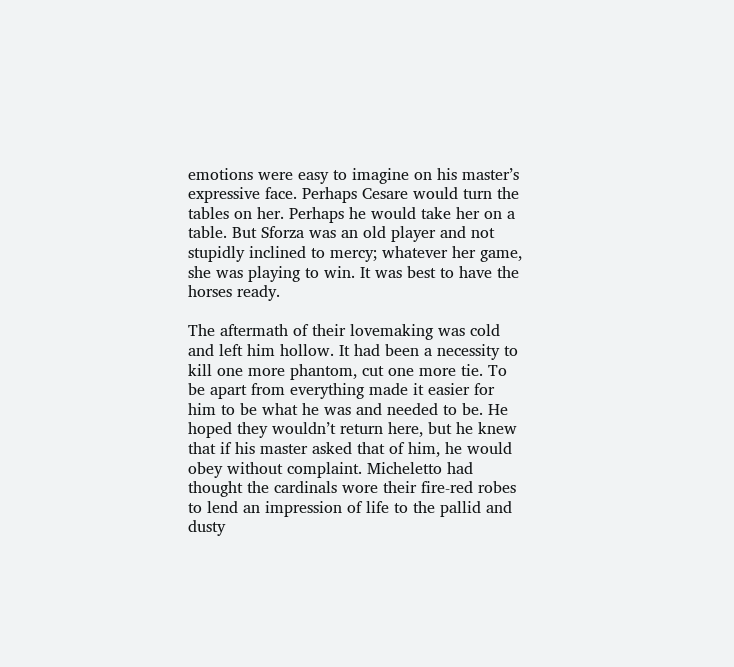emotions were easy to imagine on his master’s expressive face. Perhaps Cesare would turn the tables on her. Perhaps he would take her on a table. But Sforza was an old player and not stupidly inclined to mercy; whatever her game, she was playing to win. It was best to have the horses ready.

The aftermath of their lovemaking was cold and left him hollow. It had been a necessity to kill one more phantom, cut one more tie. To be apart from everything made it easier for him to be what he was and needed to be. He hoped they wouldn’t return here, but he knew that if his master asked that of him, he would obey without complaint. Micheletto had thought the cardinals wore their fire-red robes to lend an impression of life to the pallid and dusty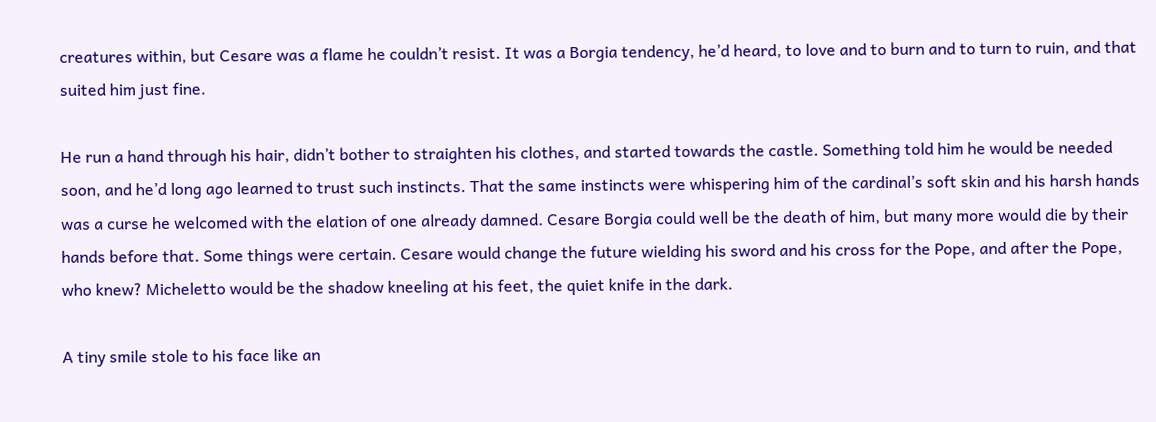creatures within, but Cesare was a flame he couldn’t resist. It was a Borgia tendency, he’d heard, to love and to burn and to turn to ruin, and that suited him just fine.

He run a hand through his hair, didn’t bother to straighten his clothes, and started towards the castle. Something told him he would be needed soon, and he’d long ago learned to trust such instincts. That the same instincts were whispering him of the cardinal’s soft skin and his harsh hands was a curse he welcomed with the elation of one already damned. Cesare Borgia could well be the death of him, but many more would die by their hands before that. Some things were certain. Cesare would change the future wielding his sword and his cross for the Pope, and after the Pope, who knew? Micheletto would be the shadow kneeling at his feet, the quiet knife in the dark.

A tiny smile stole to his face like an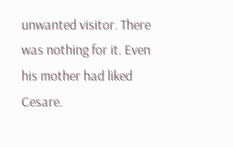unwanted visitor. There was nothing for it. Even his mother had liked Cesare.